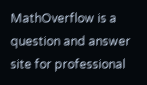MathOverflow is a question and answer site for professional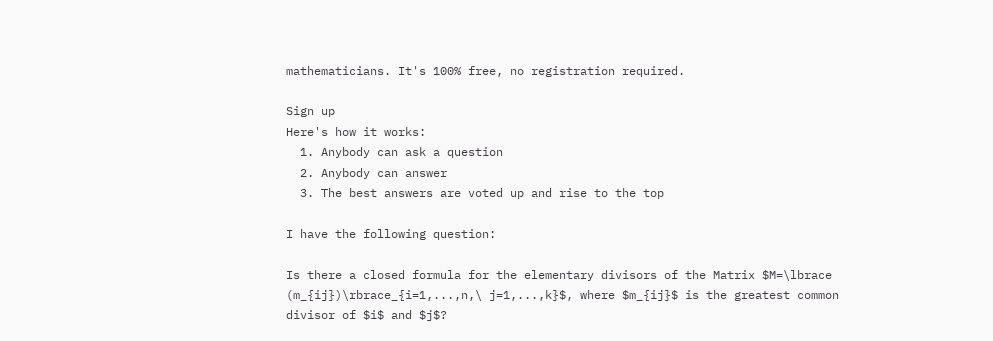mathematicians. It's 100% free, no registration required.

Sign up
Here's how it works:
  1. Anybody can ask a question
  2. Anybody can answer
  3. The best answers are voted up and rise to the top

I have the following question:

Is there a closed formula for the elementary divisors of the Matrix $M=\lbrace (m_{ij})\rbrace_{i=1,...,n,\ j=1,...,k}$, where $m_{ij}$ is the greatest common divisor of $i$ and $j$?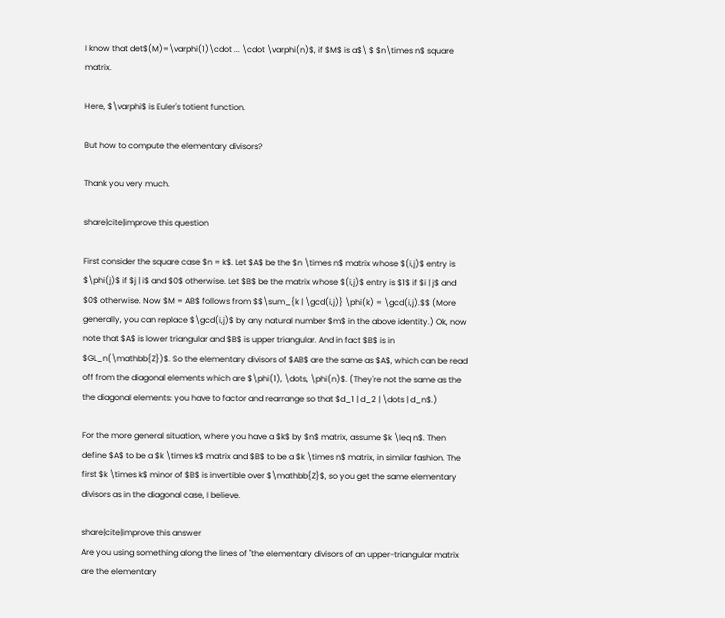I know that det$(M)=\varphi(1)\cdot ... \cdot \varphi(n)$, if $M$ is a$\ $ $n\times n$ square matrix.

Here, $\varphi$ is Euler's totient function.

But how to compute the elementary divisors?

Thank you very much.

share|cite|improve this question

First consider the square case $n = k$. Let $A$ be the $n \times n$ matrix whose $(i,j)$ entry is $\phi(j)$ if $j | i$ and $0$ otherwise. Let $B$ be the matrix whose $(i,j)$ entry is $1$ if $i | j$ and $0$ otherwise. Now $M = AB$ follows from $$\sum_{k | \gcd(i,j)} \phi(k) = \gcd(i,j).$$ (More generally, you can replace $\gcd(i,j)$ by any natural number $m$ in the above identity.) Ok, now note that $A$ is lower triangular and $B$ is upper triangular. And in fact $B$ is in $GL_n(\mathbb{Z})$. So the elementary divisors of $AB$ are the same as $A$, which can be read off from the diagonal elements which are $\phi(1), \dots, \phi(n)$. (They're not the same as the the diagonal elements: you have to factor and rearrange so that $d_1 | d_2 | \dots | d_n$.)

For the more general situation, where you have a $k$ by $n$ matrix, assume $k \leq n$. Then define $A$ to be a $k \times k$ matrix and $B$ to be a $k \times n$ matrix, in similar fashion. The first $k \times k$ minor of $B$ is invertible over $\mathbb{Z}$, so you get the same elementary divisors as in the diagonal case, I believe.

share|cite|improve this answer
Are you using something along the lines of "the elementary divisors of an upper-triangular matrix are the elementary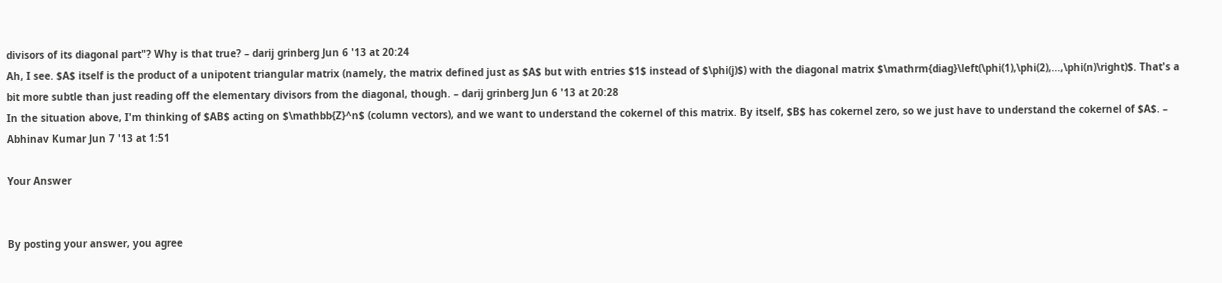divisors of its diagonal part"? Why is that true? – darij grinberg Jun 6 '13 at 20:24
Ah, I see. $A$ itself is the product of a unipotent triangular matrix (namely, the matrix defined just as $A$ but with entries $1$ instead of $\phi(j)$) with the diagonal matrix $\mathrm{diag}\left(\phi(1),\phi(2),...,\phi(n)\right)$. That's a bit more subtle than just reading off the elementary divisors from the diagonal, though. – darij grinberg Jun 6 '13 at 20:28
In the situation above, I'm thinking of $AB$ acting on $\mathbb{Z}^n$ (column vectors), and we want to understand the cokernel of this matrix. By itself, $B$ has cokernel zero, so we just have to understand the cokernel of $A$. – Abhinav Kumar Jun 7 '13 at 1:51

Your Answer


By posting your answer, you agree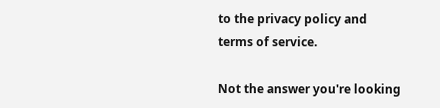to the privacy policy and terms of service.

Not the answer you're looking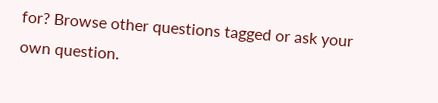for? Browse other questions tagged or ask your own question.